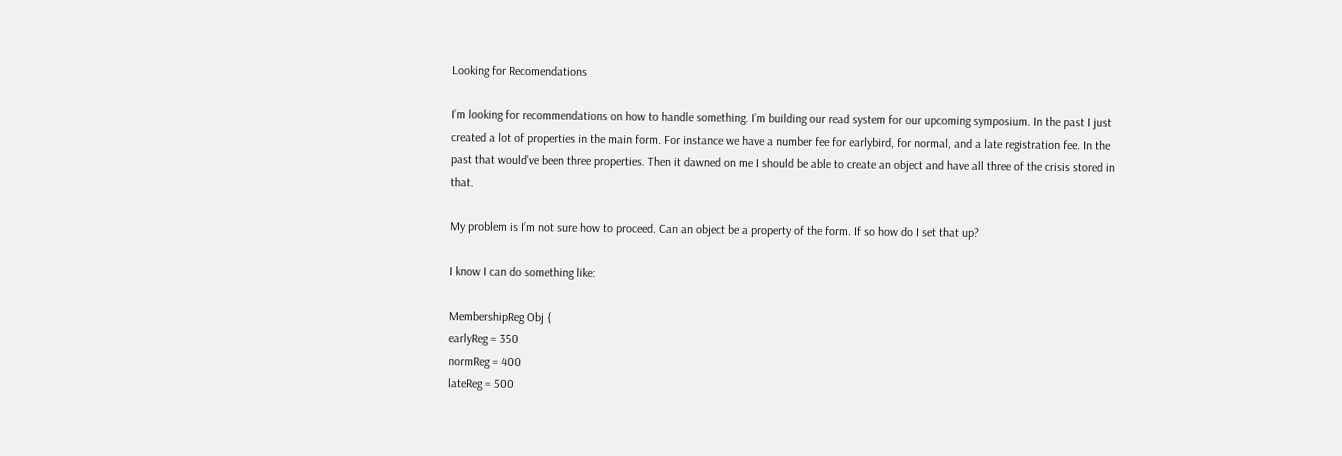Looking for Recomendations

I’m looking for recommendations on how to handle something. I’m building our read system for our upcoming symposium. In the past I just created a lot of properties in the main form. For instance we have a number fee for earlybird, for normal, and a late registration fee. In the past that would’ve been three properties. Then it dawned on me I should be able to create an object and have all three of the crisis stored in that.

My problem is I’m not sure how to proceed. Can an object be a property of the form. If so how do I set that up?

I know I can do something like:

MembershipReg Obj {
earlyReg = 350
normReg = 400
lateReg = 500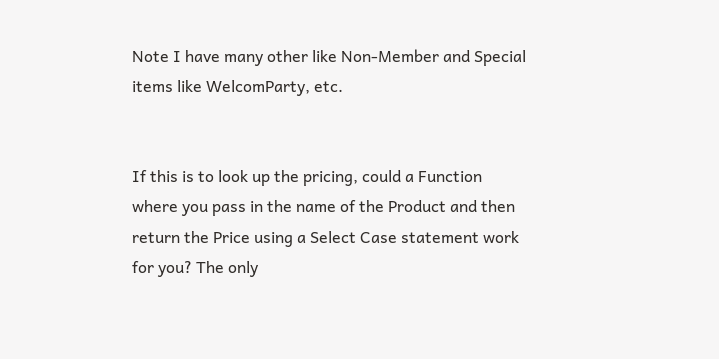Note I have many other like Non-Member and Special items like WelcomParty, etc.


If this is to look up the pricing, could a Function where you pass in the name of the Product and then return the Price using a Select Case statement work for you? The only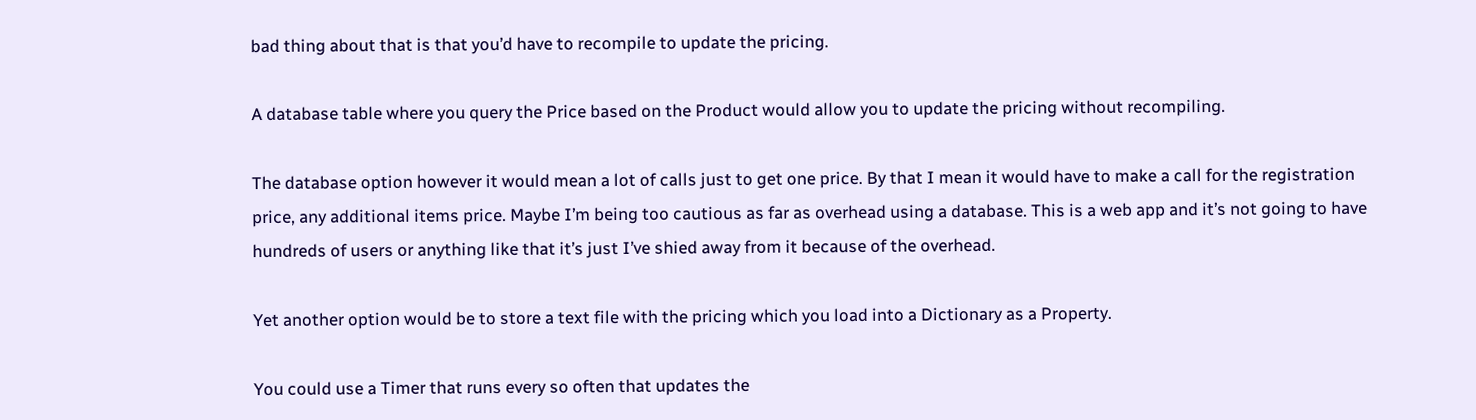bad thing about that is that you’d have to recompile to update the pricing.

A database table where you query the Price based on the Product would allow you to update the pricing without recompiling.

The database option however it would mean a lot of calls just to get one price. By that I mean it would have to make a call for the registration price, any additional items price. Maybe I’m being too cautious as far as overhead using a database. This is a web app and it’s not going to have hundreds of users or anything like that it’s just I’ve shied away from it because of the overhead.

Yet another option would be to store a text file with the pricing which you load into a Dictionary as a Property.

You could use a Timer that runs every so often that updates the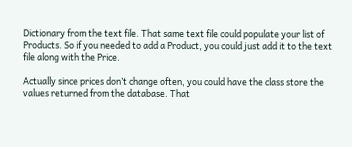Dictionary from the text file. That same text file could populate your list of Products. So if you needed to add a Product, you could just add it to the text file along with the Price.

Actually since prices don’t change often, you could have the class store the values returned from the database. That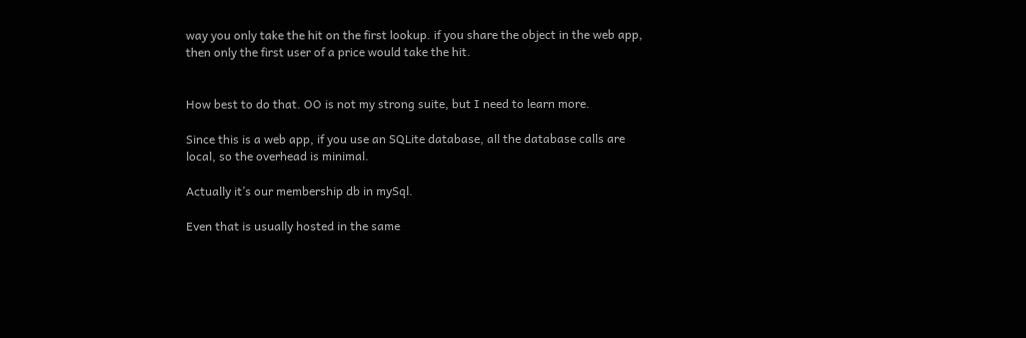way you only take the hit on the first lookup. if you share the object in the web app, then only the first user of a price would take the hit.


How best to do that. OO is not my strong suite, but I need to learn more.

Since this is a web app, if you use an SQLite database, all the database calls are local, so the overhead is minimal.

Actually it’s our membership db in mySql.

Even that is usually hosted in the same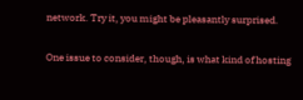network. Try it, you might be pleasantly surprised.

One issue to consider, though, is what kind of hosting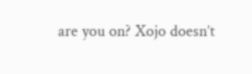are you on? Xojo doesn’t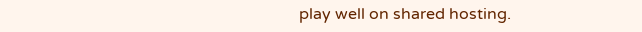play well on shared hosting.